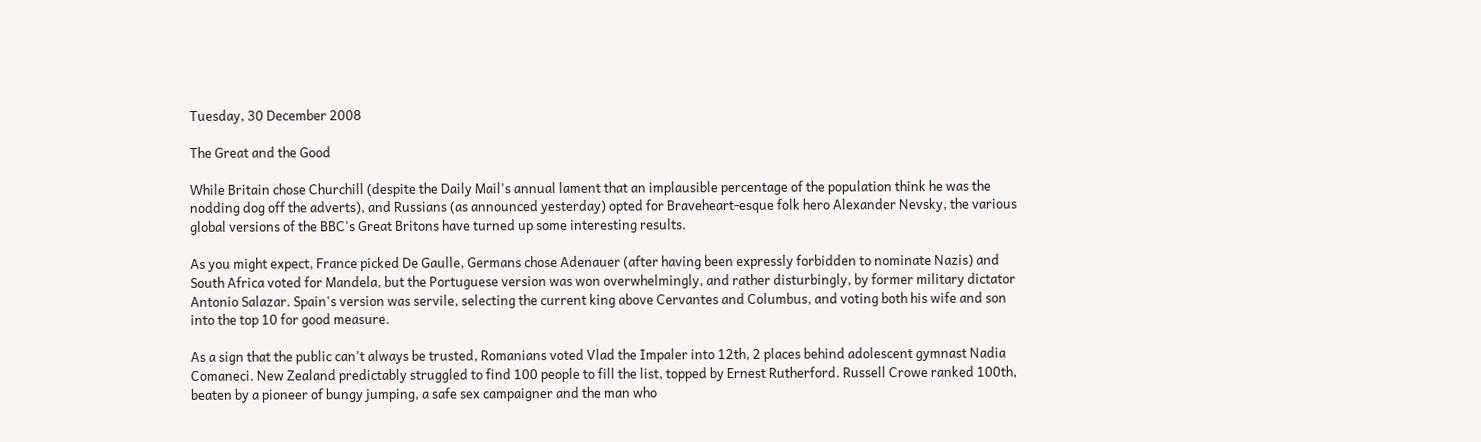Tuesday, 30 December 2008

The Great and the Good

While Britain chose Churchill (despite the Daily Mail's annual lament that an implausible percentage of the population think he was the nodding dog off the adverts), and Russians (as announced yesterday) opted for Braveheart-esque folk hero Alexander Nevsky, the various global versions of the BBC's Great Britons have turned up some interesting results.

As you might expect, France picked De Gaulle, Germans chose Adenauer (after having been expressly forbidden to nominate Nazis) and South Africa voted for Mandela, but the Portuguese version was won overwhelmingly, and rather disturbingly, by former military dictator Antonio Salazar. Spain's version was servile, selecting the current king above Cervantes and Columbus, and voting both his wife and son into the top 10 for good measure.

As a sign that the public can't always be trusted, Romanians voted Vlad the Impaler into 12th, 2 places behind adolescent gymnast Nadia Comaneci. New Zealand predictably struggled to find 100 people to fill the list, topped by Ernest Rutherford. Russell Crowe ranked 100th, beaten by a pioneer of bungy jumping, a safe sex campaigner and the man who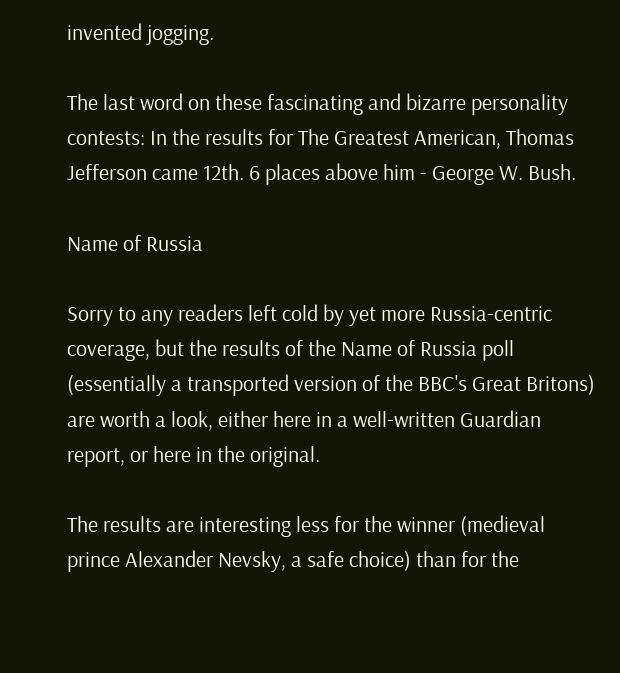invented jogging.

The last word on these fascinating and bizarre personality contests: In the results for The Greatest American, Thomas Jefferson came 12th. 6 places above him - George W. Bush.

Name of Russia

Sorry to any readers left cold by yet more Russia-centric coverage, but the results of the Name of Russia poll (essentially a transported version of the BBC's Great Britons) are worth a look, either here in a well-written Guardian report, or here in the original.

The results are interesting less for the winner (medieval prince Alexander Nevsky, a safe choice) than for the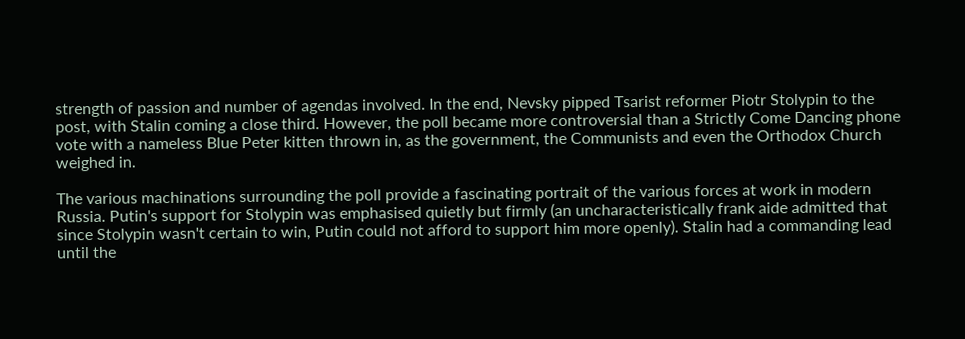strength of passion and number of agendas involved. In the end, Nevsky pipped Tsarist reformer Piotr Stolypin to the post, with Stalin coming a close third. However, the poll became more controversial than a Strictly Come Dancing phone vote with a nameless Blue Peter kitten thrown in, as the government, the Communists and even the Orthodox Church weighed in.

The various machinations surrounding the poll provide a fascinating portrait of the various forces at work in modern Russia. Putin's support for Stolypin was emphasised quietly but firmly (an uncharacteristically frank aide admitted that since Stolypin wasn't certain to win, Putin could not afford to support him more openly). Stalin had a commanding lead until the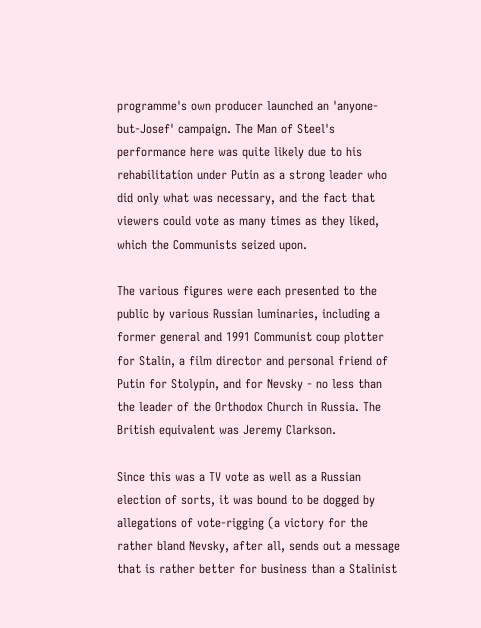programme's own producer launched an 'anyone-but-Josef' campaign. The Man of Steel's performance here was quite likely due to his rehabilitation under Putin as a strong leader who did only what was necessary, and the fact that viewers could vote as many times as they liked, which the Communists seized upon.

The various figures were each presented to the public by various Russian luminaries, including a former general and 1991 Communist coup plotter for Stalin, a film director and personal friend of Putin for Stolypin, and for Nevsky - no less than the leader of the Orthodox Church in Russia. The British equivalent was Jeremy Clarkson.

Since this was a TV vote as well as a Russian election of sorts, it was bound to be dogged by allegations of vote-rigging (a victory for the rather bland Nevsky, after all, sends out a message that is rather better for business than a Stalinist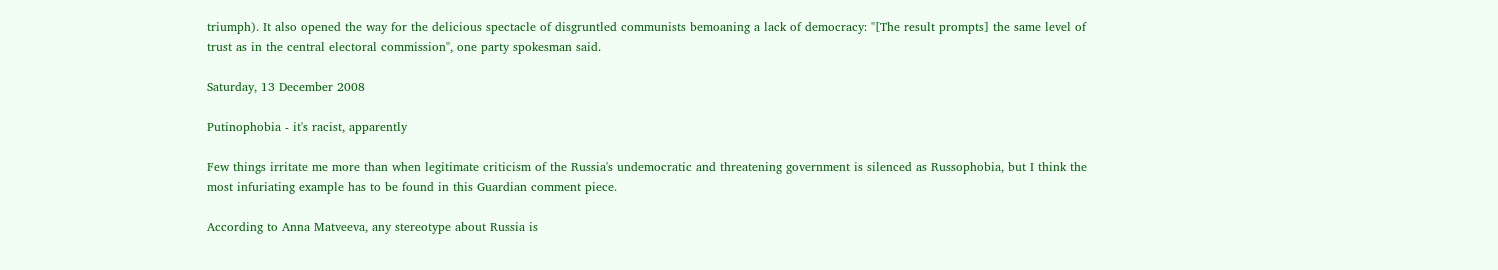triumph). It also opened the way for the delicious spectacle of disgruntled communists bemoaning a lack of democracy: "[The result prompts] the same level of trust as in the central electoral commission", one party spokesman said.

Saturday, 13 December 2008

Putinophobia - it's racist, apparently

Few things irritate me more than when legitimate criticism of the Russia's undemocratic and threatening government is silenced as Russophobia, but I think the most infuriating example has to be found in this Guardian comment piece.

According to Anna Matveeva, any stereotype about Russia is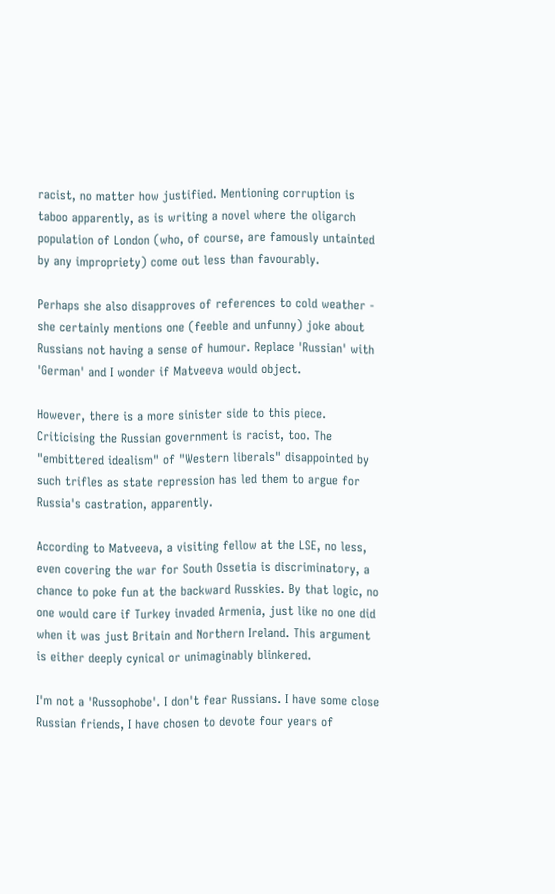racist, no matter how justified. Mentioning corruption is taboo apparently, as is writing a novel where the oligarch population of London (who, of course, are famously untainted by any impropriety) come out less than favourably.

Perhaps she also disapproves of references to cold weather - she certainly mentions one (feeble and unfunny) joke about Russians not having a sense of humour. Replace 'Russian' with 'German' and I wonder if Matveeva would object.

However, there is a more sinister side to this piece. Criticising the Russian government is racist, too. The "embittered idealism" of "Western liberals" disappointed by such trifles as state repression has led them to argue for Russia's castration, apparently.

According to Matveeva, a visiting fellow at the LSE, no less, even covering the war for South Ossetia is discriminatory, a chance to poke fun at the backward Russkies. By that logic, no one would care if Turkey invaded Armenia, just like no one did when it was just Britain and Northern Ireland. This argument is either deeply cynical or unimaginably blinkered.

I'm not a 'Russophobe'. I don't fear Russians. I have some close Russian friends, I have chosen to devote four years of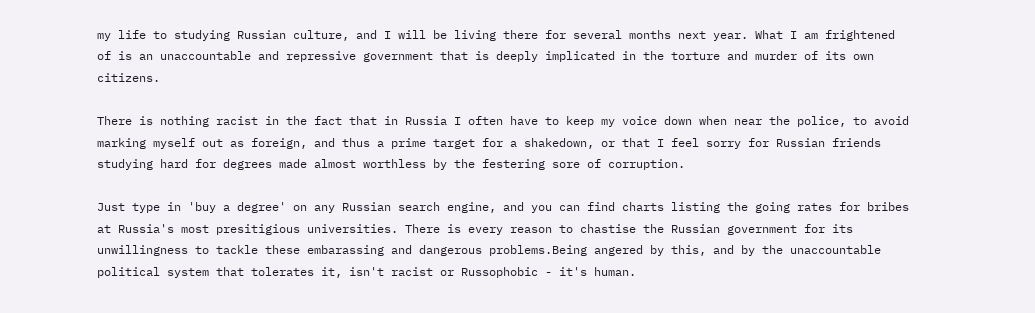my life to studying Russian culture, and I will be living there for several months next year. What I am frightened of is an unaccountable and repressive government that is deeply implicated in the torture and murder of its own citizens.

There is nothing racist in the fact that in Russia I often have to keep my voice down when near the police, to avoid marking myself out as foreign, and thus a prime target for a shakedown, or that I feel sorry for Russian friends studying hard for degrees made almost worthless by the festering sore of corruption.

Just type in 'buy a degree' on any Russian search engine, and you can find charts listing the going rates for bribes at Russia's most presitigious universities. There is every reason to chastise the Russian government for its unwillingness to tackle these embarassing and dangerous problems.Being angered by this, and by the unaccountable political system that tolerates it, isn't racist or Russophobic - it's human.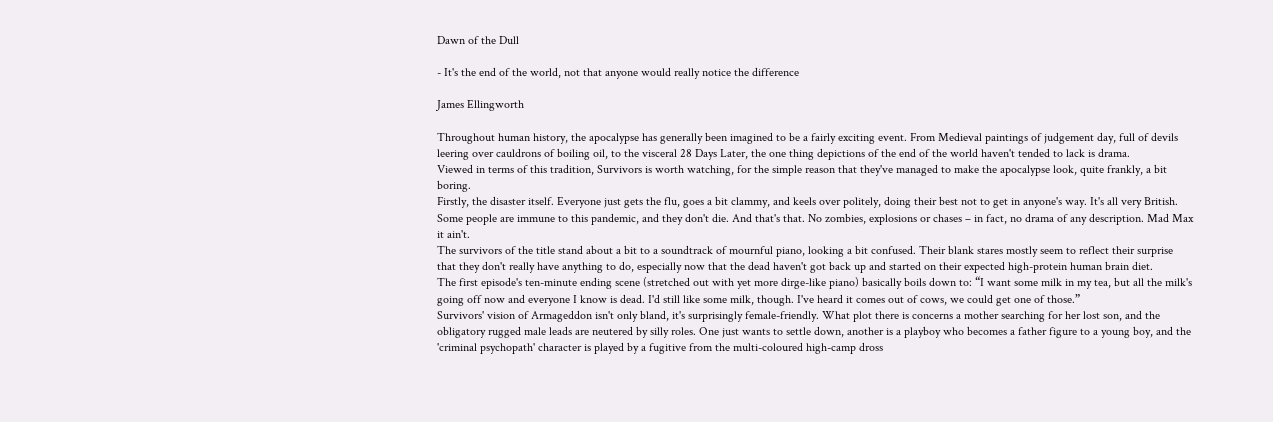Dawn of the Dull

- It's the end of the world, not that anyone would really notice the difference

James Ellingworth

Throughout human history, the apocalypse has generally been imagined to be a fairly exciting event. From Medieval paintings of judgement day, full of devils leering over cauldrons of boiling oil, to the visceral 28 Days Later, the one thing depictions of the end of the world haven't tended to lack is drama.
Viewed in terms of this tradition, Survivors is worth watching, for the simple reason that they've managed to make the apocalypse look, quite frankly, a bit boring.
Firstly, the disaster itself. Everyone just gets the flu, goes a bit clammy, and keels over politely, doing their best not to get in anyone's way. It's all very British. Some people are immune to this pandemic, and they don't die. And that's that. No zombies, explosions or chases – in fact, no drama of any description. Mad Max it ain't.
The survivors of the title stand about a bit to a soundtrack of mournful piano, looking a bit confused. Their blank stares mostly seem to reflect their surprise that they don't really have anything to do, especially now that the dead haven't got back up and started on their expected high-protein human brain diet.
The first episode's ten-minute ending scene (stretched out with yet more dirge-like piano) basically boils down to: “I want some milk in my tea, but all the milk's going off now and everyone I know is dead. I'd still like some milk, though. I've heard it comes out of cows, we could get one of those.”
Survivors' vision of Armageddon isn't only bland, it's surprisingly female-friendly. What plot there is concerns a mother searching for her lost son, and the obligatory rugged male leads are neutered by silly roles. One just wants to settle down, another is a playboy who becomes a father figure to a young boy, and the 'criminal psychopath' character is played by a fugitive from the multi-coloured high-camp dross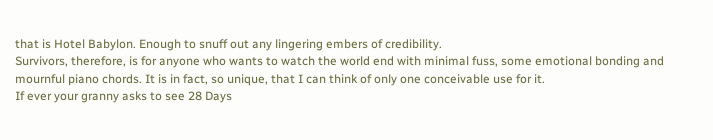that is Hotel Babylon. Enough to snuff out any lingering embers of credibility.
Survivors, therefore, is for anyone who wants to watch the world end with minimal fuss, some emotional bonding and mournful piano chords. It is in fact, so unique, that I can think of only one conceivable use for it.
If ever your granny asks to see 28 Days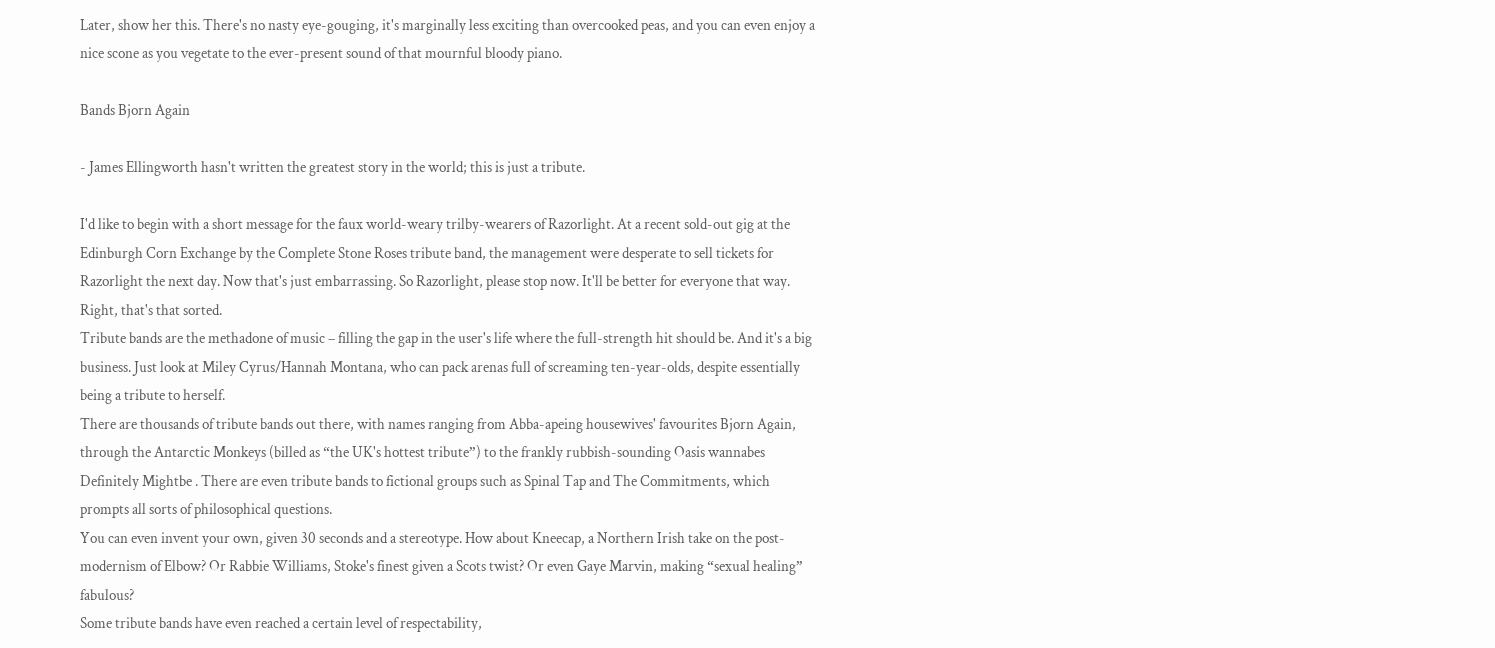Later, show her this. There's no nasty eye-gouging, it's marginally less exciting than overcooked peas, and you can even enjoy a nice scone as you vegetate to the ever-present sound of that mournful bloody piano.

Bands Bjorn Again

- James Ellingworth hasn't written the greatest story in the world; this is just a tribute.

I'd like to begin with a short message for the faux world-weary trilby-wearers of Razorlight. At a recent sold-out gig at the Edinburgh Corn Exchange by the Complete Stone Roses tribute band, the management were desperate to sell tickets for Razorlight the next day. Now that's just embarrassing. So Razorlight, please stop now. It'll be better for everyone that way. Right, that's that sorted.
Tribute bands are the methadone of music – filling the gap in the user's life where the full-strength hit should be. And it's a big business. Just look at Miley Cyrus/Hannah Montana, who can pack arenas full of screaming ten-year-olds, despite essentially being a tribute to herself.
There are thousands of tribute bands out there, with names ranging from Abba-apeing housewives' favourites Bjorn Again, through the Antarctic Monkeys (billed as “the UK's hottest tribute”) to the frankly rubbish-sounding Oasis wannabes Definitely Mightbe . There are even tribute bands to fictional groups such as Spinal Tap and The Commitments, which prompts all sorts of philosophical questions.
You can even invent your own, given 30 seconds and a stereotype. How about Kneecap, a Northern Irish take on the post-modernism of Elbow? Or Rabbie Williams, Stoke's finest given a Scots twist? Or even Gaye Marvin, making “sexual healing” fabulous?
Some tribute bands have even reached a certain level of respectability,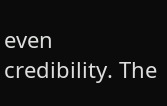even credibility. The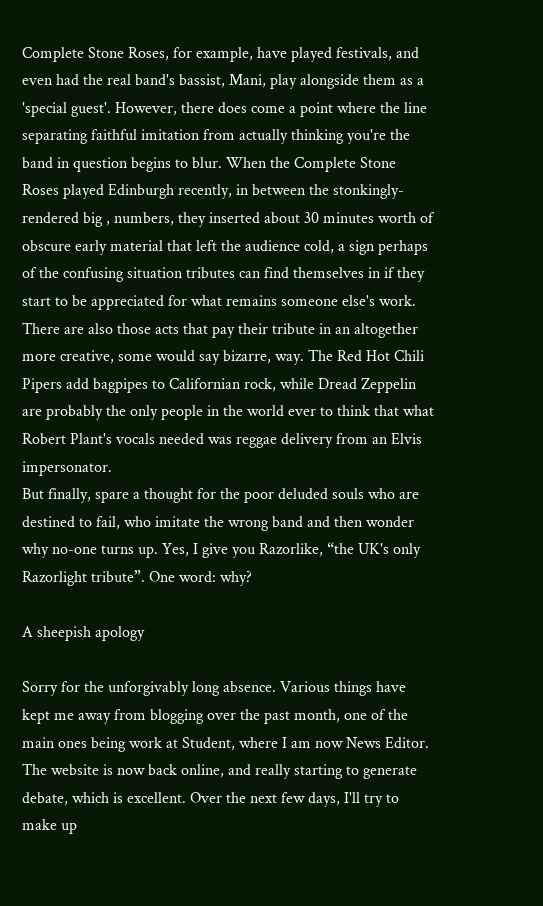Complete Stone Roses, for example, have played festivals, and even had the real band's bassist, Mani, play alongside them as a 'special guest'. However, there does come a point where the line separating faithful imitation from actually thinking you're the band in question begins to blur. When the Complete Stone Roses played Edinburgh recently, in between the stonkingly-rendered big , numbers, they inserted about 30 minutes worth of obscure early material that left the audience cold, a sign perhaps of the confusing situation tributes can find themselves in if they start to be appreciated for what remains someone else's work.
There are also those acts that pay their tribute in an altogether more creative, some would say bizarre, way. The Red Hot Chili Pipers add bagpipes to Californian rock, while Dread Zeppelin are probably the only people in the world ever to think that what Robert Plant's vocals needed was reggae delivery from an Elvis impersonator.
But finally, spare a thought for the poor deluded souls who are destined to fail, who imitate the wrong band and then wonder why no-one turns up. Yes, I give you Razorlike, “the UK's only Razorlight tribute”. One word: why?

A sheepish apology

Sorry for the unforgivably long absence. Various things have kept me away from blogging over the past month, one of the main ones being work at Student, where I am now News Editor. The website is now back online, and really starting to generate debate, which is excellent. Over the next few days, I'll try to make up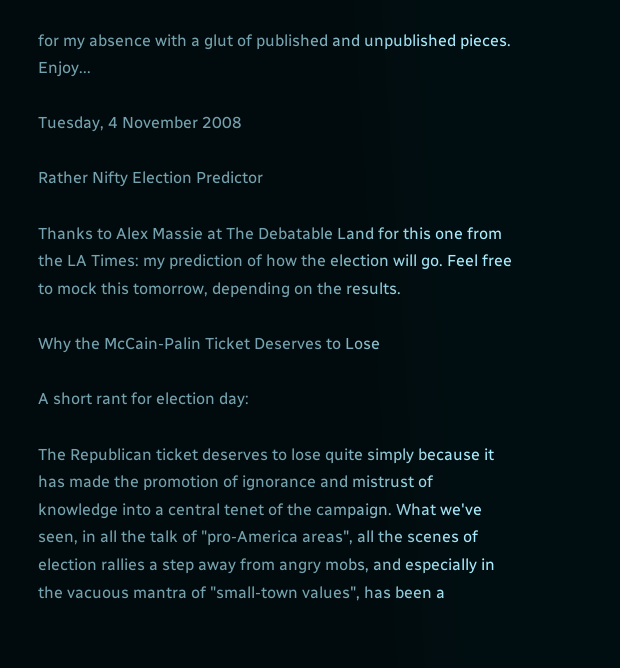for my absence with a glut of published and unpublished pieces. Enjoy...

Tuesday, 4 November 2008

Rather Nifty Election Predictor

Thanks to Alex Massie at The Debatable Land for this one from the LA Times: my prediction of how the election will go. Feel free to mock this tomorrow, depending on the results.

Why the McCain-Palin Ticket Deserves to Lose

A short rant for election day:

The Republican ticket deserves to lose quite simply because it has made the promotion of ignorance and mistrust of knowledge into a central tenet of the campaign. What we've seen, in all the talk of "pro-America areas", all the scenes of election rallies a step away from angry mobs, and especially in the vacuous mantra of "small-town values", has been a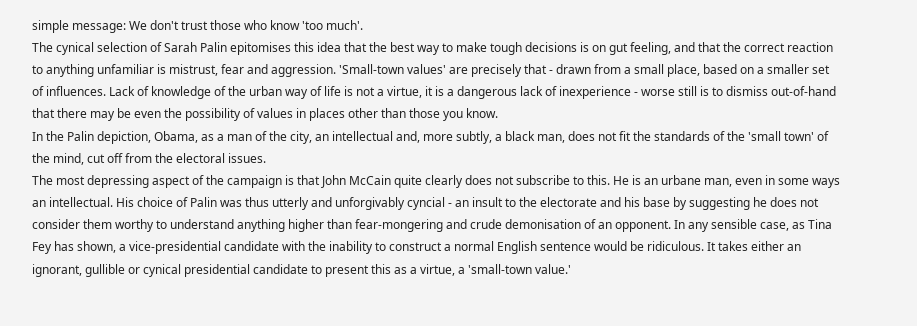simple message: We don't trust those who know 'too much'.
The cynical selection of Sarah Palin epitomises this idea that the best way to make tough decisions is on gut feeling, and that the correct reaction to anything unfamiliar is mistrust, fear and aggression. 'Small-town values' are precisely that - drawn from a small place, based on a smaller set of influences. Lack of knowledge of the urban way of life is not a virtue, it is a dangerous lack of inexperience - worse still is to dismiss out-of-hand that there may be even the possibility of values in places other than those you know.
In the Palin depiction, Obama, as a man of the city, an intellectual and, more subtly, a black man, does not fit the standards of the 'small town' of the mind, cut off from the electoral issues.
The most depressing aspect of the campaign is that John McCain quite clearly does not subscribe to this. He is an urbane man, even in some ways an intellectual. His choice of Palin was thus utterly and unforgivably cyncial - an insult to the electorate and his base by suggesting he does not consider them worthy to understand anything higher than fear-mongering and crude demonisation of an opponent. In any sensible case, as Tina Fey has shown, a vice-presidential candidate with the inability to construct a normal English sentence would be ridiculous. It takes either an ignorant, gullible or cynical presidential candidate to present this as a virtue, a 'small-town value.'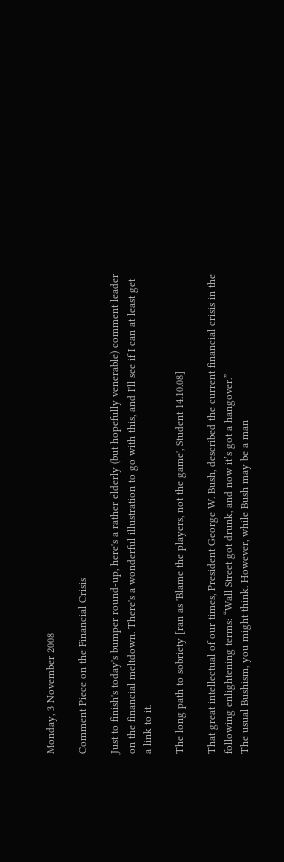Monday, 3 November 2008

Comment Piece on the Financial Crisis

Just to finish's today's bumper round-up, here's a rather elderly (but hopefully venerable) comment leader on the financial meltdown. There's a wonderful illustration to go with this, and I'll see if I can at least get a link to it.

The long path to sobriety [ran as 'Blame the players, not the game', Student 14.10.08]

That great intellectual of our times, President George W. Bush, described the current financial crisis in the following enlightening terms: “Wall Street got drunk, and now it’s got a hangover.”
The usual Bushism, you might think. However, while Bush may be a man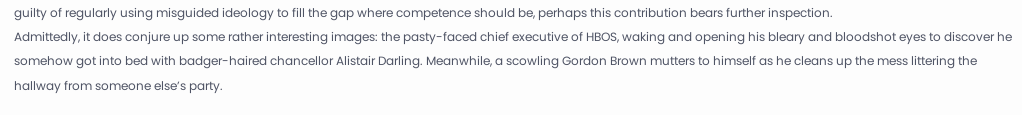guilty of regularly using misguided ideology to fill the gap where competence should be, perhaps this contribution bears further inspection.
Admittedly, it does conjure up some rather interesting images: the pasty-faced chief executive of HBOS, waking and opening his bleary and bloodshot eyes to discover he somehow got into bed with badger-haired chancellor Alistair Darling. Meanwhile, a scowling Gordon Brown mutters to himself as he cleans up the mess littering the hallway from someone else’s party.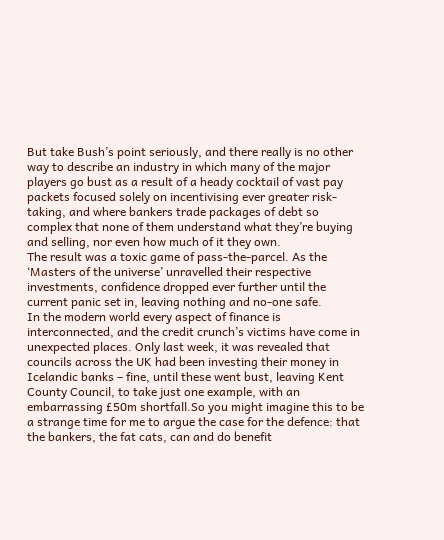But take Bush’s point seriously, and there really is no other way to describe an industry in which many of the major players go bust as a result of a heady cocktail of vast pay packets focused solely on incentivising ever greater risk-taking, and where bankers trade packages of debt so complex that none of them understand what they’re buying and selling, nor even how much of it they own.
The result was a toxic game of pass-the-parcel. As the ‘Masters of the universe’ unravelled their respective investments, confidence dropped ever further until the current panic set in, leaving nothing and no-one safe.
In the modern world every aspect of finance is interconnected, and the credit crunch’s victims have come in unexpected places. Only last week, it was revealed that councils across the UK had been investing their money in Icelandic banks – fine, until these went bust, leaving Kent County Council, to take just one example, with an embarrassing £50m shortfall.So you might imagine this to be a strange time for me to argue the case for the defence: that the bankers, the fat cats, can and do benefit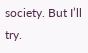society. But I’ll try.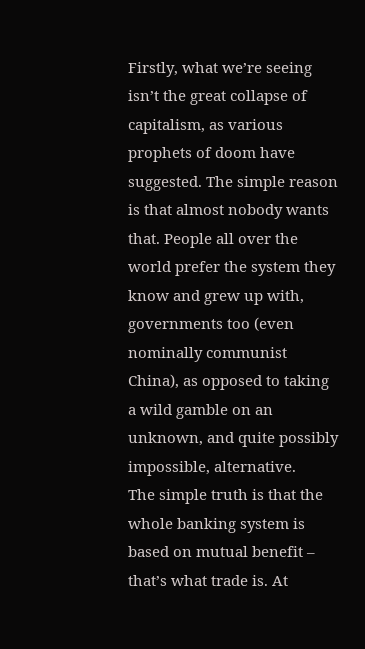Firstly, what we’re seeing isn’t the great collapse of capitalism, as various prophets of doom have suggested. The simple reason is that almost nobody wants that. People all over the world prefer the system they know and grew up with, governments too (even nominally communist China), as opposed to taking a wild gamble on an unknown, and quite possibly impossible, alternative.
The simple truth is that the whole banking system is based on mutual benefit – that’s what trade is. At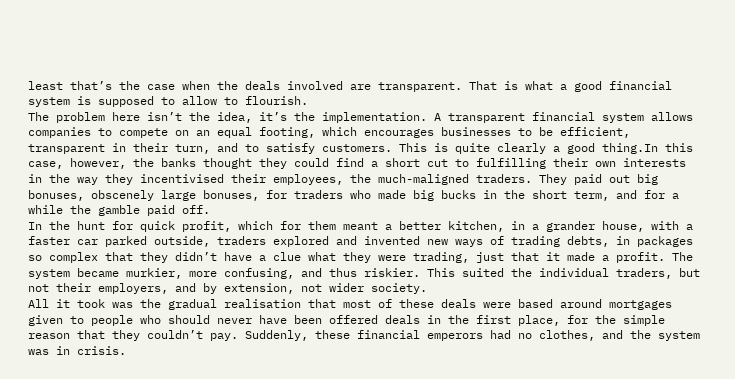least that’s the case when the deals involved are transparent. That is what a good financial system is supposed to allow to flourish.
The problem here isn’t the idea, it’s the implementation. A transparent financial system allows companies to compete on an equal footing, which encourages businesses to be efficient, transparent in their turn, and to satisfy customers. This is quite clearly a good thing.In this case, however, the banks thought they could find a short cut to fulfilling their own interests in the way they incentivised their employees, the much-maligned traders. They paid out big bonuses, obscenely large bonuses, for traders who made big bucks in the short term, and for a while the gamble paid off.
In the hunt for quick profit, which for them meant a better kitchen, in a grander house, with a faster car parked outside, traders explored and invented new ways of trading debts, in packages so complex that they didn’t have a clue what they were trading, just that it made a profit. The system became murkier, more confusing, and thus riskier. This suited the individual traders, but not their employers, and by extension, not wider society.
All it took was the gradual realisation that most of these deals were based around mortgages given to people who should never have been offered deals in the first place, for the simple reason that they couldn’t pay. Suddenly, these financial emperors had no clothes, and the system was in crisis.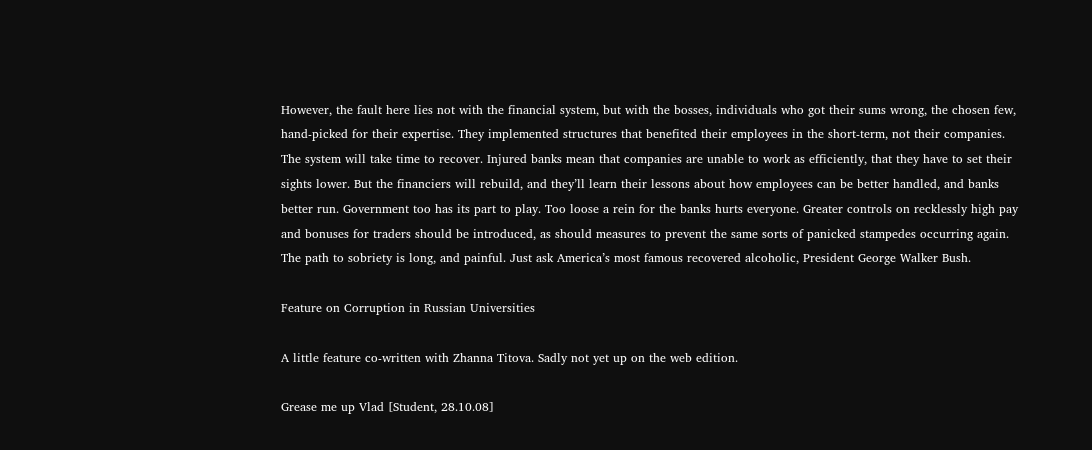However, the fault here lies not with the financial system, but with the bosses, individuals who got their sums wrong, the chosen few, hand-picked for their expertise. They implemented structures that benefited their employees in the short-term, not their companies.
The system will take time to recover. Injured banks mean that companies are unable to work as efficiently, that they have to set their sights lower. But the financiers will rebuild, and they’ll learn their lessons about how employees can be better handled, and banks better run. Government too has its part to play. Too loose a rein for the banks hurts everyone. Greater controls on recklessly high pay and bonuses for traders should be introduced, as should measures to prevent the same sorts of panicked stampedes occurring again.
The path to sobriety is long, and painful. Just ask America’s most famous recovered alcoholic, President George Walker Bush.

Feature on Corruption in Russian Universities

A little feature co-written with Zhanna Titova. Sadly not yet up on the web edition.

Grease me up Vlad [Student, 28.10.08]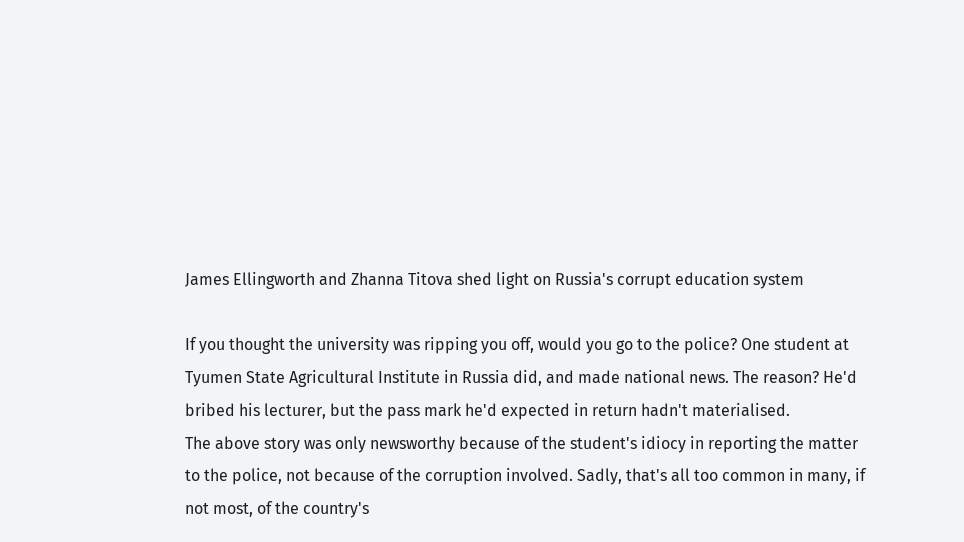James Ellingworth and Zhanna Titova shed light on Russia's corrupt education system

If you thought the university was ripping you off, would you go to the police? One student at Tyumen State Agricultural Institute in Russia did, and made national news. The reason? He'd bribed his lecturer, but the pass mark he'd expected in return hadn't materialised.
The above story was only newsworthy because of the student's idiocy in reporting the matter to the police, not because of the corruption involved. Sadly, that's all too common in many, if not most, of the country's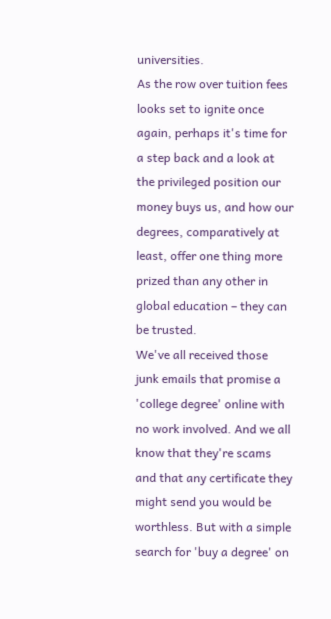universities.
As the row over tuition fees looks set to ignite once again, perhaps it's time for a step back and a look at the privileged position our money buys us, and how our degrees, comparatively at least, offer one thing more prized than any other in global education – they can be trusted.
We've all received those junk emails that promise a 'college degree' online with no work involved. And we all know that they're scams and that any certificate they might send you would be worthless. But with a simple search for 'buy a degree' on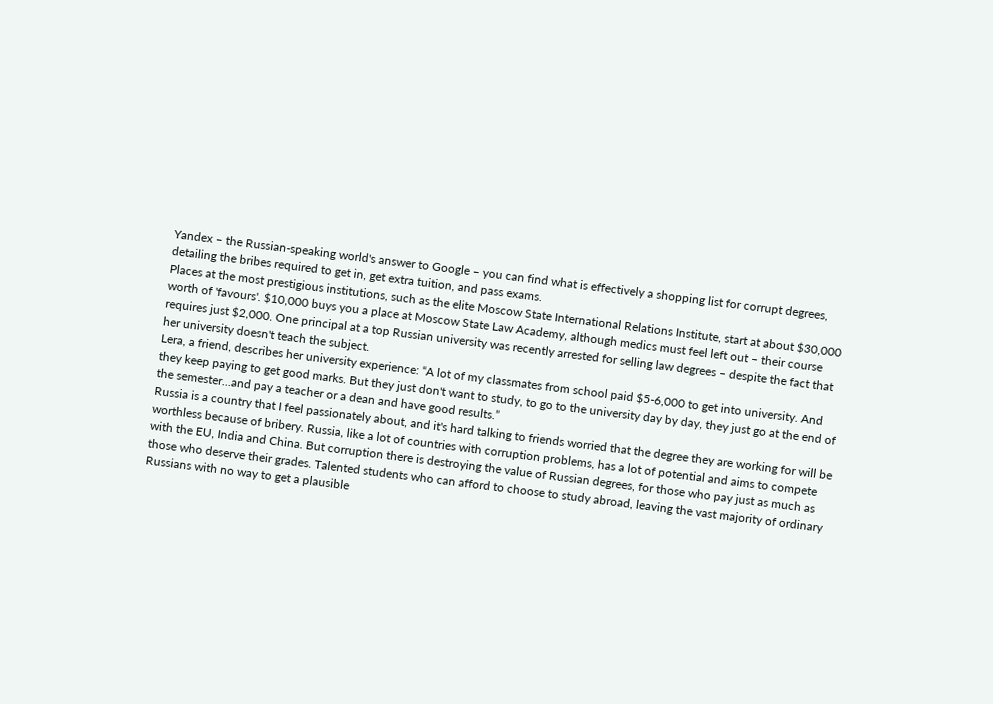Yandex – the Russian-speaking world's answer to Google – you can find what is effectively a shopping list for corrupt degrees, detailing the bribes required to get in, get extra tuition, and pass exams.
Places at the most prestigious institutions, such as the elite Moscow State International Relations Institute, start at about $30,000 worth of 'favours'. $10,000 buys you a place at Moscow State Law Academy, although medics must feel left out – their course requires just $2,000. One principal at a top Russian university was recently arrested for selling law degrees – despite the fact that her university doesn't teach the subject.
Lera, a friend, describes her university experience: “A lot of my classmates from school paid $5-6,000 to get into university. And they keep paying to get good marks. But they just don't want to study, to go to the university day by day, they just go at the end of the semester...and pay a teacher or a dean and have good results.”
Russia is a country that I feel passionately about, and it's hard talking to friends worried that the degree they are working for will be worthless because of bribery. Russia, like a lot of countries with corruption problems, has a lot of potential and aims to compete with the EU, India and China. But corruption there is destroying the value of Russian degrees, for those who pay just as much as those who deserve their grades. Talented students who can afford to choose to study abroad, leaving the vast majority of ordinary Russians with no way to get a plausible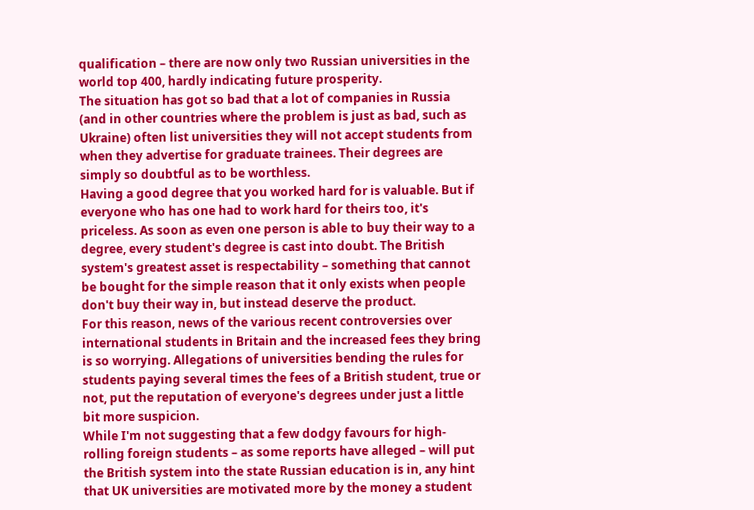qualification – there are now only two Russian universities in the world top 400, hardly indicating future prosperity.
The situation has got so bad that a lot of companies in Russia (and in other countries where the problem is just as bad, such as Ukraine) often list universities they will not accept students from when they advertise for graduate trainees. Their degrees are simply so doubtful as to be worthless.
Having a good degree that you worked hard for is valuable. But if everyone who has one had to work hard for theirs too, it's priceless. As soon as even one person is able to buy their way to a degree, every student's degree is cast into doubt. The British system's greatest asset is respectability – something that cannot be bought for the simple reason that it only exists when people don't buy their way in, but instead deserve the product.
For this reason, news of the various recent controversies over international students in Britain and the increased fees they bring is so worrying. Allegations of universities bending the rules for students paying several times the fees of a British student, true or not, put the reputation of everyone's degrees under just a little bit more suspicion.
While I'm not suggesting that a few dodgy favours for high-rolling foreign students – as some reports have alleged – will put the British system into the state Russian education is in, any hint that UK universities are motivated more by the money a student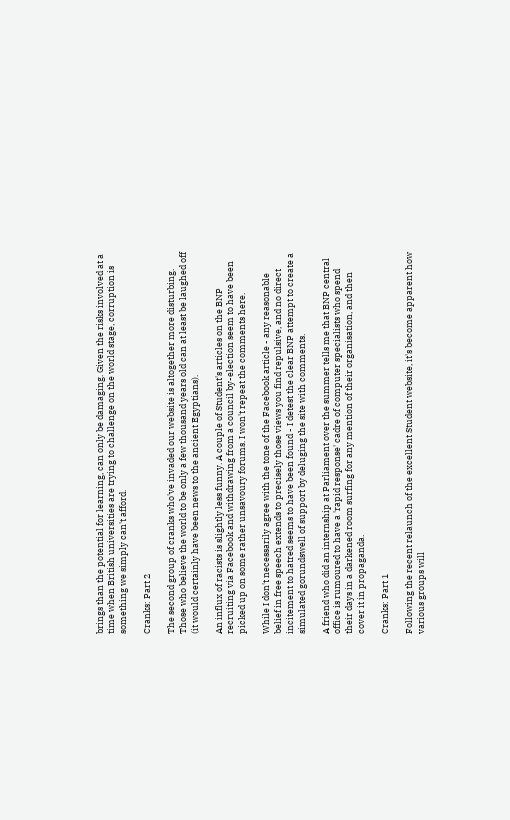brings than the potential for learning, can only be damaging. Given the risks involved at a time when British universities are trying to challenge on the world stage, corruption is something we simply can't afford.

Cranks: Part 2

The second group of cranks who've invaded our website is altogether more disturbing. Those who believe the world to be only a few thousand years old can at least be laughed off (it would certainly have been news to the ancient Egyptians).

An influx of racists is slightly less funny. A couple of Student's articles on the BNP recruiting via Facebook and withdrawing from a council by-election seem to have been picked up on some rather unsavoury forums. I won't repeat the comments here.

While I don't necessarily agree with the tone of the Facebook article - any reasonable belief in free speech extends to precisely those views you find repulsive, and no direct incitement to hatred seems to have been found - I detest the clear BNP attempt to create a simulated gorundswell of support by deluging the site with comments.

A friend who did an internship at Parliament over the summer tells me that BNP central office is rumoured to have a 'rapid response' cadre of computer specialists who spend their days in a darkened room surfing for any mention of their organisation, and then cover it in propaganda.

Cranks: Part 1

Following the recent relaunch of the excellent Student website, it's become apparent how various groups will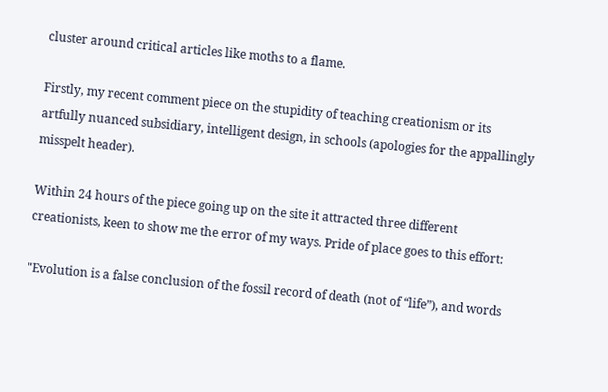cluster around critical articles like moths to a flame.

Firstly, my recent comment piece on the stupidity of teaching creationism or its artfully nuanced subsidiary, intelligent design, in schools (apologies for the appallingly misspelt header).

Within 24 hours of the piece going up on the site it attracted three different creationists, keen to show me the error of my ways. Pride of place goes to this effort:

"Evolution is a false conclusion of the fossil record of death (not of “life”), and words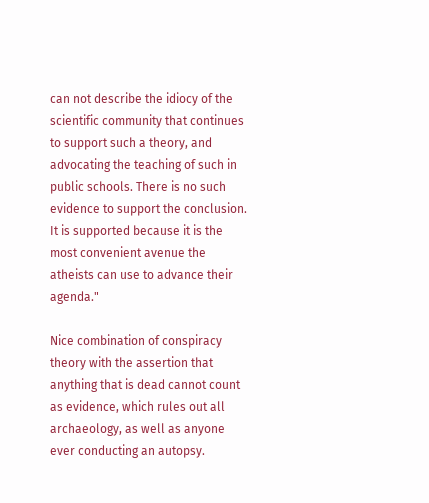can not describe the idiocy of the scientific community that continues to support such a theory, and advocating the teaching of such in public schools. There is no such evidence to support the conclusion. It is supported because it is the most convenient avenue the atheists can use to advance their agenda."

Nice combination of conspiracy theory with the assertion that anything that is dead cannot count as evidence, which rules out all archaeology, as well as anyone ever conducting an autopsy.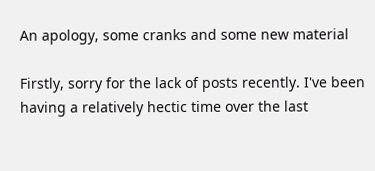An apology, some cranks and some new material

Firstly, sorry for the lack of posts recently. I've been having a relatively hectic time over the last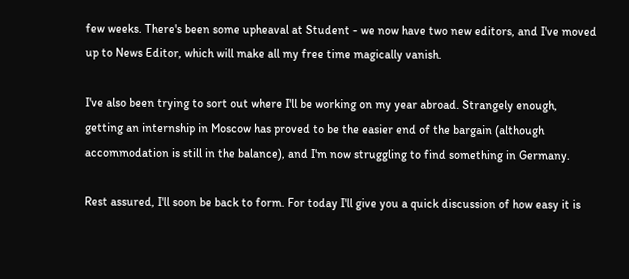few weeks. There's been some upheaval at Student - we now have two new editors, and I've moved up to News Editor, which will make all my free time magically vanish.

I've also been trying to sort out where I'll be working on my year abroad. Strangely enough, getting an internship in Moscow has proved to be the easier end of the bargain (although accommodation is still in the balance), and I'm now struggling to find something in Germany.

Rest assured, I'll soon be back to form. For today I'll give you a quick discussion of how easy it is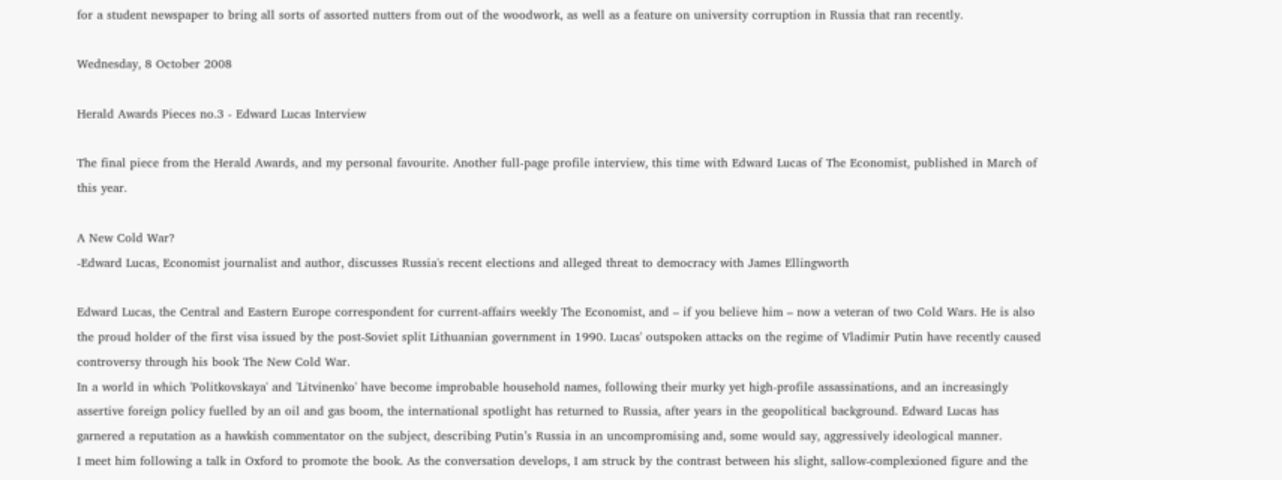for a student newspaper to bring all sorts of assorted nutters from out of the woodwork, as well as a feature on university corruption in Russia that ran recently.

Wednesday, 8 October 2008

Herald Awards Pieces no.3 - Edward Lucas Interview

The final piece from the Herald Awards, and my personal favourite. Another full-page profile interview, this time with Edward Lucas of The Economist, published in March of this year.

A New Cold War?
-Edward Lucas, Economist journalist and author, discusses Russia's recent elections and alleged threat to democracy with James Ellingworth

Edward Lucas, the Central and Eastern Europe correspondent for current-affairs weekly The Economist, and – if you believe him – now a veteran of two Cold Wars. He is also the proud holder of the first visa issued by the post-Soviet split Lithuanian government in 1990. Lucas' outspoken attacks on the regime of Vladimir Putin have recently caused controversy through his book The New Cold War.
In a world in which 'Politkovskaya' and 'Litvinenko' have become improbable household names, following their murky yet high-profile assassinations, and an increasingly assertive foreign policy fuelled by an oil and gas boom, the international spotlight has returned to Russia, after years in the geopolitical background. Edward Lucas has garnered a reputation as a hawkish commentator on the subject, describing Putin’s Russia in an uncompromising and, some would say, aggressively ideological manner.
I meet him following a talk in Oxford to promote the book. As the conversation develops, I am struck by the contrast between his slight, sallow-complexioned figure and the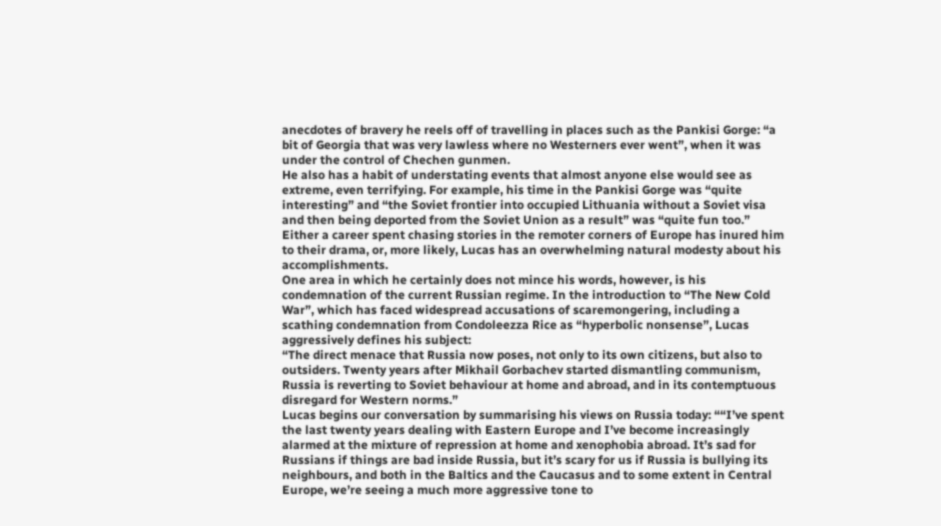anecdotes of bravery he reels off of travelling in places such as the Pankisi Gorge: “a bit of Georgia that was very lawless where no Westerners ever went”, when it was under the control of Chechen gunmen.
He also has a habit of understating events that almost anyone else would see as extreme, even terrifying. For example, his time in the Pankisi Gorge was “quite interesting” and “the Soviet frontier into occupied Lithuania without a Soviet visa and then being deported from the Soviet Union as a result” was “quite fun too.” Either a career spent chasing stories in the remoter corners of Europe has inured him to their drama, or, more likely, Lucas has an overwhelming natural modesty about his accomplishments.
One area in which he certainly does not mince his words, however, is his condemnation of the current Russian regime. In the introduction to “The New Cold War”, which has faced widespread accusations of scaremongering, including a scathing condemnation from Condoleezza Rice as “hyperbolic nonsense”, Lucas aggressively defines his subject:
“The direct menace that Russia now poses, not only to its own citizens, but also to outsiders. Twenty years after Mikhail Gorbachev started dismantling communism, Russia is reverting to Soviet behaviour at home and abroad, and in its contemptuous disregard for Western norms.”
Lucas begins our conversation by summarising his views on Russia today: ““I’ve spent the last twenty years dealing with Eastern Europe and I’ve become increasingly alarmed at the mixture of repression at home and xenophobia abroad. It’s sad for Russians if things are bad inside Russia, but it’s scary for us if Russia is bullying its neighbours, and both in the Baltics and the Caucasus and to some extent in Central Europe, we’re seeing a much more aggressive tone to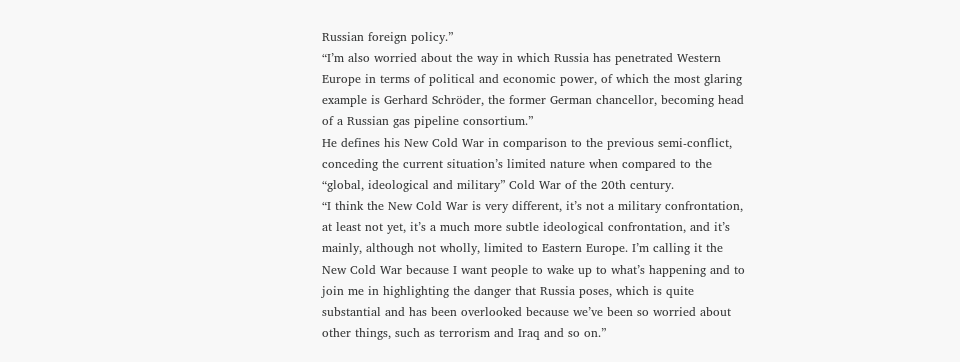Russian foreign policy.”
“I’m also worried about the way in which Russia has penetrated Western Europe in terms of political and economic power, of which the most glaring example is Gerhard Schröder, the former German chancellor, becoming head of a Russian gas pipeline consortium.”
He defines his New Cold War in comparison to the previous semi-conflict, conceding the current situation’s limited nature when compared to the “global, ideological and military” Cold War of the 20th century.
“I think the New Cold War is very different, it’s not a military confrontation, at least not yet, it’s a much more subtle ideological confrontation, and it’s mainly, although not wholly, limited to Eastern Europe. I’m calling it the New Cold War because I want people to wake up to what’s happening and to join me in highlighting the danger that Russia poses, which is quite substantial and has been overlooked because we’ve been so worried about other things, such as terrorism and Iraq and so on.”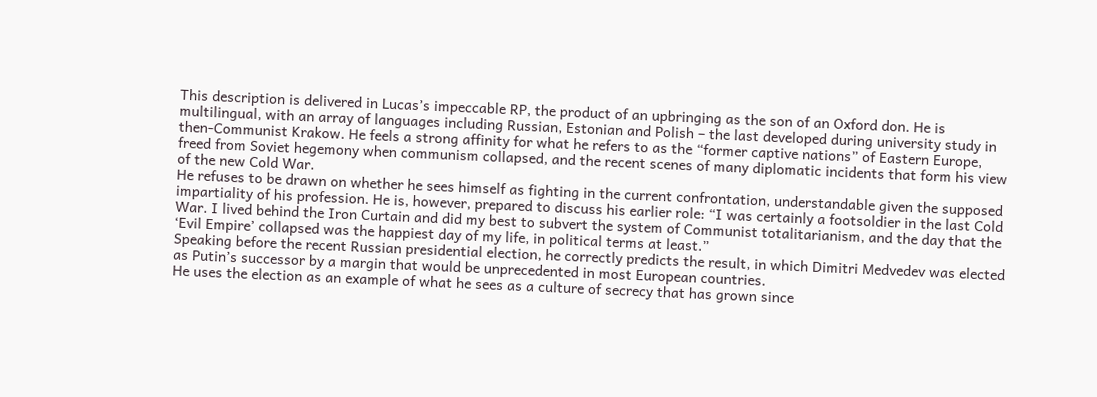This description is delivered in Lucas’s impeccable RP, the product of an upbringing as the son of an Oxford don. He is multilingual, with an array of languages including Russian, Estonian and Polish – the last developed during university study in then-Communist Krakow. He feels a strong affinity for what he refers to as the “former captive nations” of Eastern Europe, freed from Soviet hegemony when communism collapsed, and the recent scenes of many diplomatic incidents that form his view of the new Cold War.
He refuses to be drawn on whether he sees himself as fighting in the current confrontation, understandable given the supposed impartiality of his profession. He is, however, prepared to discuss his earlier role: “I was certainly a footsoldier in the last Cold War. I lived behind the Iron Curtain and did my best to subvert the system of Communist totalitarianism, and the day that the ‘Evil Empire’ collapsed was the happiest day of my life, in political terms at least.”
Speaking before the recent Russian presidential election, he correctly predicts the result, in which Dimitri Medvedev was elected as Putin’s successor by a margin that would be unprecedented in most European countries.
He uses the election as an example of what he sees as a culture of secrecy that has grown since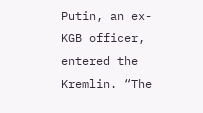Putin, an ex-KGB officer, entered the Kremlin. “The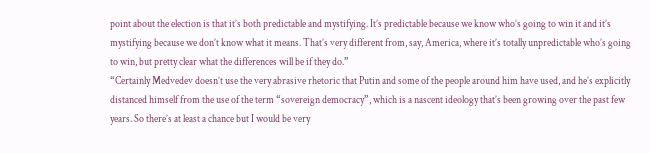point about the election is that it’s both predictable and mystifying. It’s predictable because we know who’s going to win it and it’s mystifying because we don’t know what it means. That’s very different from, say, America, where it’s totally unpredictable who’s going to win, but pretty clear what the differences will be if they do.”
“Certainly Medvedev doesn’t use the very abrasive rhetoric that Putin and some of the people around him have used, and he’s explicitly distanced himself from the use of the term “sovereign democracy”, which is a nascent ideology that’s been growing over the past few years. So there’s at least a chance but I would be very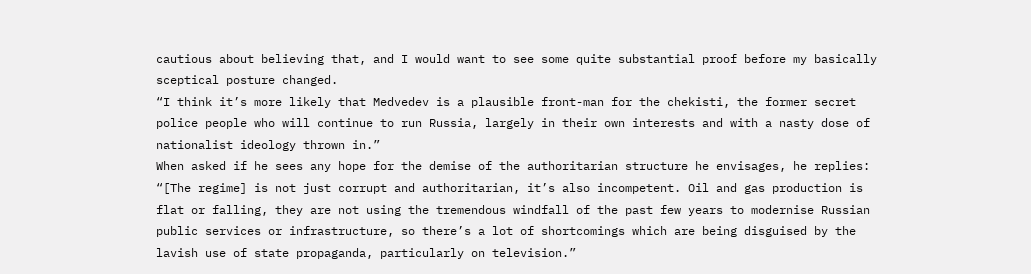cautious about believing that, and I would want to see some quite substantial proof before my basically sceptical posture changed.
“I think it’s more likely that Medvedev is a plausible front-man for the chekisti, the former secret police people who will continue to run Russia, largely in their own interests and with a nasty dose of nationalist ideology thrown in.”
When asked if he sees any hope for the demise of the authoritarian structure he envisages, he replies: “[The regime] is not just corrupt and authoritarian, it’s also incompetent. Oil and gas production is flat or falling, they are not using the tremendous windfall of the past few years to modernise Russian public services or infrastructure, so there’s a lot of shortcomings which are being disguised by the lavish use of state propaganda, particularly on television.”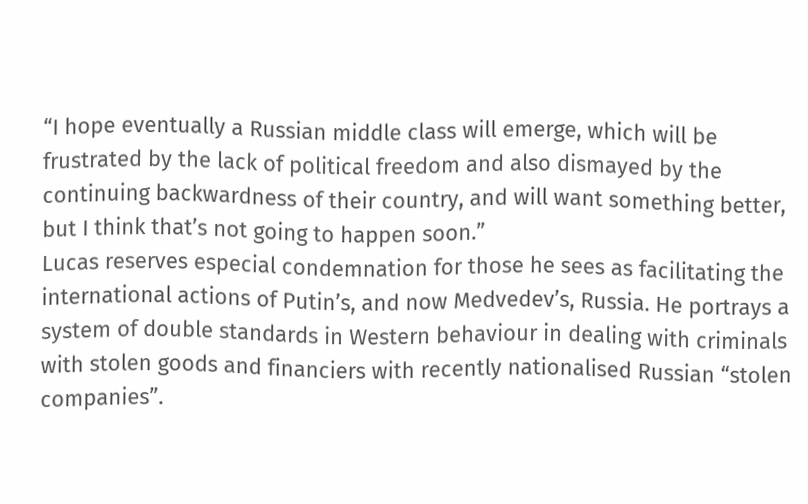“I hope eventually a Russian middle class will emerge, which will be frustrated by the lack of political freedom and also dismayed by the continuing backwardness of their country, and will want something better, but I think that’s not going to happen soon.”
Lucas reserves especial condemnation for those he sees as facilitating the international actions of Putin’s, and now Medvedev’s, Russia. He portrays a system of double standards in Western behaviour in dealing with criminals with stolen goods and financiers with recently nationalised Russian “stolen companies”.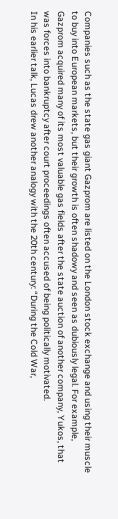Companies such as the state gas giant Gazprom are listed on the London stock exchange and using their muscle to buy into European markets, but their growth is often shadowy and seen as dubiously legal. For example, Gazprom acquired many of its most valuable gas fields after the state auction of another company, Yukos, that was forces into bankruptcy after court proceedings often accused of being politically motivated.
In his earlier talk, Lucas drew another analogy with the 20th century: “During the Cold War,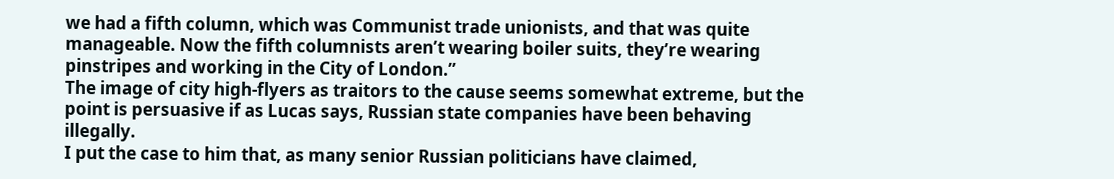we had a fifth column, which was Communist trade unionists, and that was quite manageable. Now the fifth columnists aren’t wearing boiler suits, they’re wearing pinstripes and working in the City of London.”
The image of city high-flyers as traitors to the cause seems somewhat extreme, but the point is persuasive if as Lucas says, Russian state companies have been behaving illegally.
I put the case to him that, as many senior Russian politicians have claimed,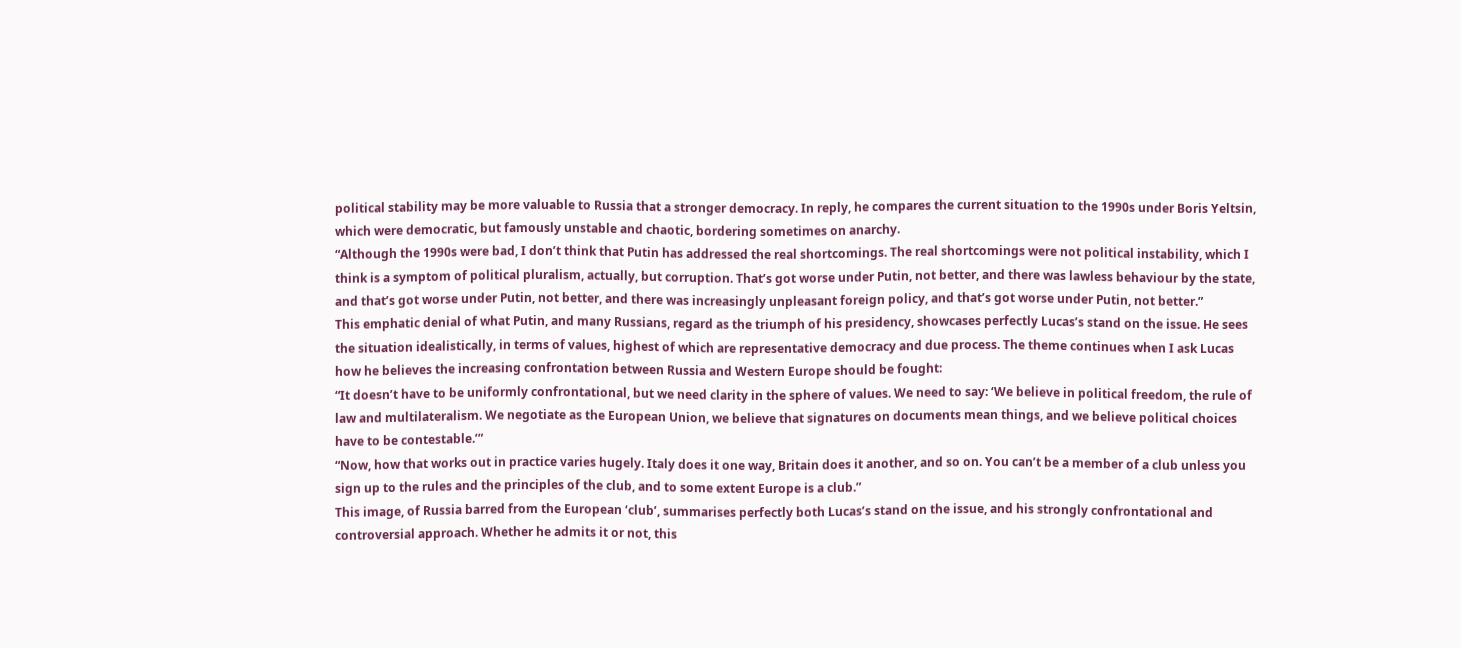political stability may be more valuable to Russia that a stronger democracy. In reply, he compares the current situation to the 1990s under Boris Yeltsin, which were democratic, but famously unstable and chaotic, bordering sometimes on anarchy.
“Although the 1990s were bad, I don’t think that Putin has addressed the real shortcomings. The real shortcomings were not political instability, which I think is a symptom of political pluralism, actually, but corruption. That’s got worse under Putin, not better, and there was lawless behaviour by the state, and that’s got worse under Putin, not better, and there was increasingly unpleasant foreign policy, and that’s got worse under Putin, not better.”
This emphatic denial of what Putin, and many Russians, regard as the triumph of his presidency, showcases perfectly Lucas’s stand on the issue. He sees the situation idealistically, in terms of values, highest of which are representative democracy and due process. The theme continues when I ask Lucas how he believes the increasing confrontation between Russia and Western Europe should be fought:
“It doesn’t have to be uniformly confrontational, but we need clarity in the sphere of values. We need to say: ‘We believe in political freedom, the rule of law and multilateralism. We negotiate as the European Union, we believe that signatures on documents mean things, and we believe political choices have to be contestable.’”
“Now, how that works out in practice varies hugely. Italy does it one way, Britain does it another, and so on. You can’t be a member of a club unless you sign up to the rules and the principles of the club, and to some extent Europe is a club.”
This image, of Russia barred from the European ‘club’, summarises perfectly both Lucas’s stand on the issue, and his strongly confrontational and controversial approach. Whether he admits it or not, this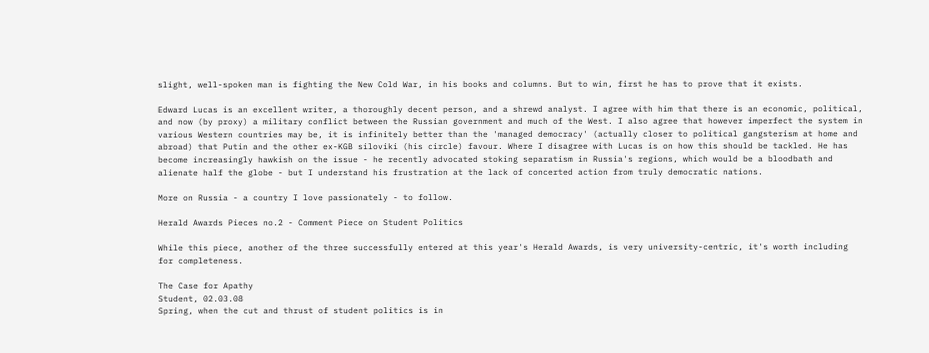slight, well-spoken man is fighting the New Cold War, in his books and columns. But to win, first he has to prove that it exists.

Edward Lucas is an excellent writer, a thoroughly decent person, and a shrewd analyst. I agree with him that there is an economic, political, and now (by proxy) a military conflict between the Russian government and much of the West. I also agree that however imperfect the system in various Western countries may be, it is infinitely better than the 'managed democracy' (actually closer to political gangsterism at home and abroad) that Putin and the other ex-KGB siloviki (his circle) favour. Where I disagree with Lucas is on how this should be tackled. He has become increasingly hawkish on the issue - he recently advocated stoking separatism in Russia's regions, which would be a bloodbath and alienate half the globe - but I understand his frustration at the lack of concerted action from truly democratic nations.

More on Russia - a country I love passionately - to follow.

Herald Awards Pieces no.2 - Comment Piece on Student Politics

While this piece, another of the three successfully entered at this year's Herald Awards, is very university-centric, it's worth including for completeness.

The Case for Apathy
Student, 02.03.08
Spring, when the cut and thrust of student politics is in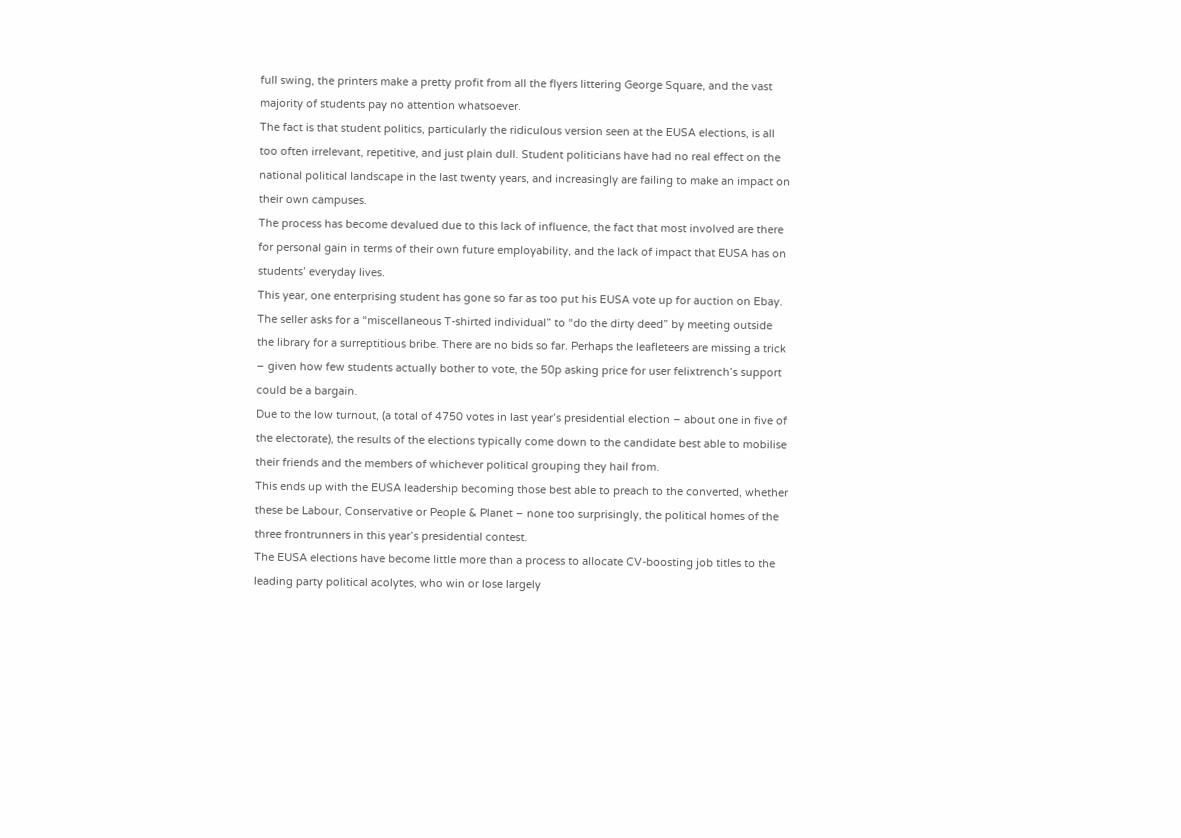full swing, the printers make a pretty profit from all the flyers littering George Square, and the vast majority of students pay no attention whatsoever.
The fact is that student politics, particularly the ridiculous version seen at the EUSA elections, is all too often irrelevant, repetitive, and just plain dull. Student politicians have had no real effect on the national political landscape in the last twenty years, and increasingly are failing to make an impact on their own campuses.
The process has become devalued due to this lack of influence, the fact that most involved are there for personal gain in terms of their own future employability, and the lack of impact that EUSA has on students’ everyday lives.
This year, one enterprising student has gone so far as too put his EUSA vote up for auction on Ebay. The seller asks for a “miscellaneous T-shirted individual” to “do the dirty deed” by meeting outside the library for a surreptitious bribe. There are no bids so far. Perhaps the leafleteers are missing a trick – given how few students actually bother to vote, the 50p asking price for user felixtrench’s support could be a bargain.
Due to the low turnout, (a total of 4750 votes in last year’s presidential election – about one in five of the electorate), the results of the elections typically come down to the candidate best able to mobilise their friends and the members of whichever political grouping they hail from.
This ends up with the EUSA leadership becoming those best able to preach to the converted, whether these be Labour, Conservative or People & Planet – none too surprisingly, the political homes of the three frontrunners in this year’s presidential contest.
The EUSA elections have become little more than a process to allocate CV-boosting job titles to the leading party political acolytes, who win or lose largely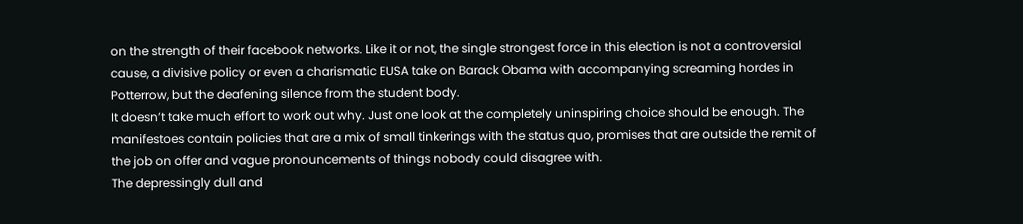on the strength of their facebook networks. Like it or not, the single strongest force in this election is not a controversial cause, a divisive policy or even a charismatic EUSA take on Barack Obama with accompanying screaming hordes in Potterrow, but the deafening silence from the student body.
It doesn’t take much effort to work out why. Just one look at the completely uninspiring choice should be enough. The manifestoes contain policies that are a mix of small tinkerings with the status quo, promises that are outside the remit of the job on offer and vague pronouncements of things nobody could disagree with.
The depressingly dull and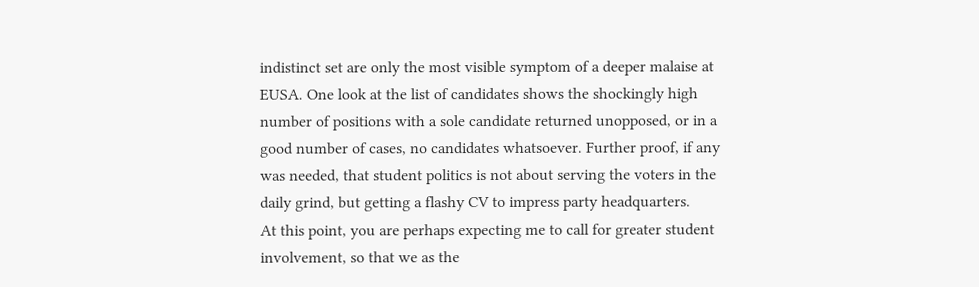indistinct set are only the most visible symptom of a deeper malaise at EUSA. One look at the list of candidates shows the shockingly high number of positions with a sole candidate returned unopposed, or in a good number of cases, no candidates whatsoever. Further proof, if any was needed, that student politics is not about serving the voters in the daily grind, but getting a flashy CV to impress party headquarters.
At this point, you are perhaps expecting me to call for greater student involvement, so that we as the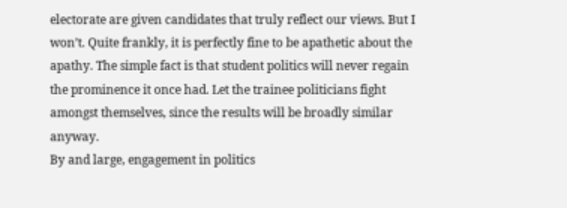electorate are given candidates that truly reflect our views. But I won’t. Quite frankly, it is perfectly fine to be apathetic about the apathy. The simple fact is that student politics will never regain the prominence it once had. Let the trainee politicians fight amongst themselves, since the results will be broadly similar anyway.
By and large, engagement in politics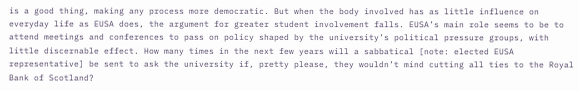is a good thing, making any process more democratic. But when the body involved has as little influence on everyday life as EUSA does, the argument for greater student involvement falls. EUSA’s main role seems to be to attend meetings and conferences to pass on policy shaped by the university’s political pressure groups, with little discernable effect. How many times in the next few years will a sabbatical [note: elected EUSA representative] be sent to ask the university if, pretty please, they wouldn’t mind cutting all ties to the Royal Bank of Scotland?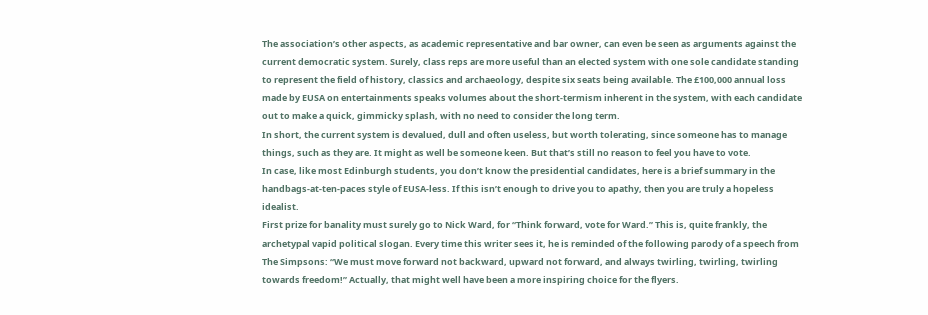The association’s other aspects, as academic representative and bar owner, can even be seen as arguments against the current democratic system. Surely, class reps are more useful than an elected system with one sole candidate standing to represent the field of history, classics and archaeology, despite six seats being available. The £100,000 annual loss made by EUSA on entertainments speaks volumes about the short-termism inherent in the system, with each candidate out to make a quick, gimmicky splash, with no need to consider the long term.
In short, the current system is devalued, dull and often useless, but worth tolerating, since someone has to manage things, such as they are. It might as well be someone keen. But that’s still no reason to feel you have to vote.
In case, like most Edinburgh students, you don’t know the presidential candidates, here is a brief summary in the handbags-at-ten-paces style of EUSA-less. If this isn’t enough to drive you to apathy, then you are truly a hopeless idealist.
First prize for banality must surely go to Nick Ward, for “Think forward, vote for Ward.” This is, quite frankly, the archetypal vapid political slogan. Every time this writer sees it, he is reminded of the following parody of a speech from The Simpsons: “We must move forward not backward, upward not forward, and always twirling, twirling, twirling towards freedom!” Actually, that might well have been a more inspiring choice for the flyers.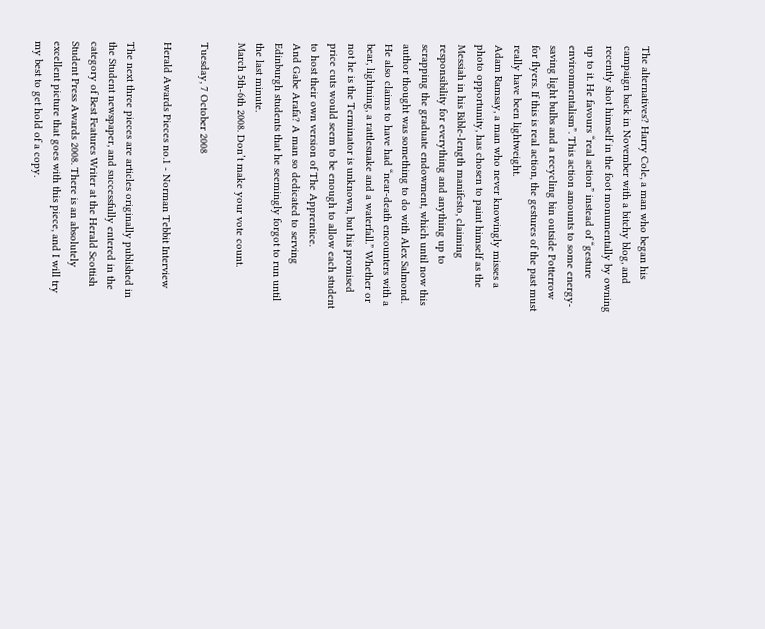The alternatives? Harry Cole, a man who began his campaign back in November with a bitchy blog, and recently shot himself in the foot monumentally by owning up to it. He favours “real action” instead of “gesture environmentalism”. This action amounts to some energy-saving light bulbs and a recycling bin outside Potterrow for flyers. If this is real action, the gestures of the past must really have been lightweight.
Adam Ramsay, a man who never knowingly misses a photo opportunity, has chosen to paint himself as the Messiah in his Bible-length manifesto, claiming responsibility for everything and anything up to scrapping the graduate endowment, which until now this author thought was something to do with Alex Salmond. He also claims to have had “near-death encounters with a bear, lightning, a rattlesnake and a waterfall.” Whether or not he is the Terminator is unknown, but his promised price cuts would seem to be enough to allow each student to host their own version of The Apprentice.
And Gabe Arafa? A man so dedicated to serving Edinburgh students that he seemingly forgot to run until the last minute.
March 5th-6th 2008. Don’t make your vote count.

Tuesday, 7 October 2008

Herald Awards Pieces no.1 - Norman Tebbit Interview

The next three pieces are articles originally published in the Student newspaper, and successfully entered in the category of Best Features Writer at the Herald Scottish Student Press Awards 2008. There is an absolutely excellent picture that goes with this piece, and I will try my best to get hold of a copy.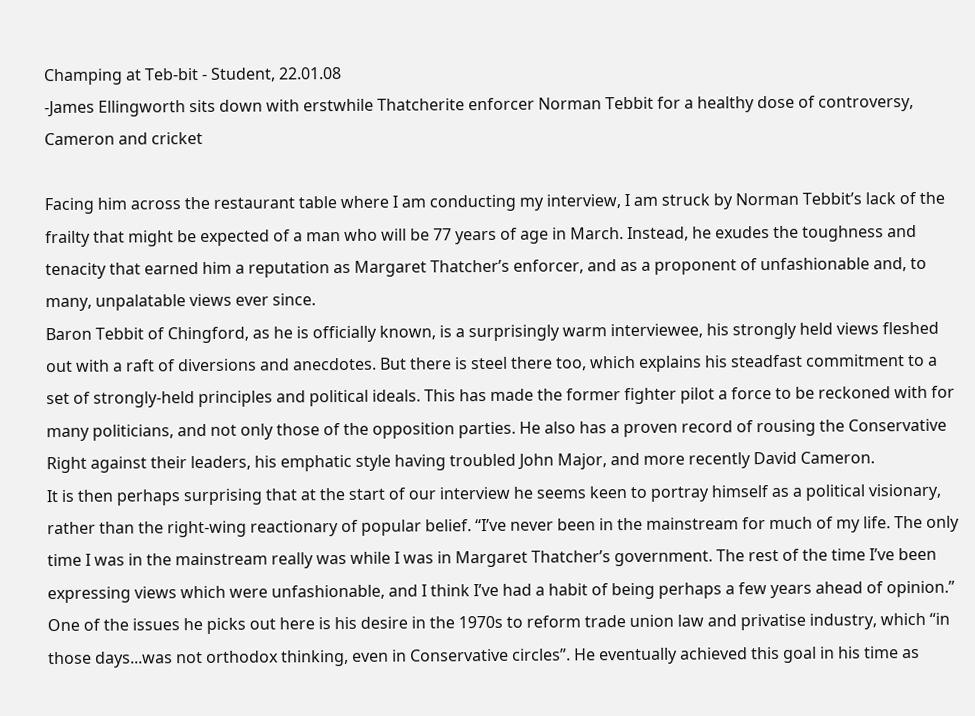Champing at Teb-bit - Student, 22.01.08
-James Ellingworth sits down with erstwhile Thatcherite enforcer Norman Tebbit for a healthy dose of controversy, Cameron and cricket

Facing him across the restaurant table where I am conducting my interview, I am struck by Norman Tebbit’s lack of the frailty that might be expected of a man who will be 77 years of age in March. Instead, he exudes the toughness and tenacity that earned him a reputation as Margaret Thatcher’s enforcer, and as a proponent of unfashionable and, to many, unpalatable views ever since.
Baron Tebbit of Chingford, as he is officially known, is a surprisingly warm interviewee, his strongly held views fleshed out with a raft of diversions and anecdotes. But there is steel there too, which explains his steadfast commitment to a set of strongly-held principles and political ideals. This has made the former fighter pilot a force to be reckoned with for many politicians, and not only those of the opposition parties. He also has a proven record of rousing the Conservative Right against their leaders, his emphatic style having troubled John Major, and more recently David Cameron.
It is then perhaps surprising that at the start of our interview he seems keen to portray himself as a political visionary, rather than the right-wing reactionary of popular belief. “I’ve never been in the mainstream for much of my life. The only time I was in the mainstream really was while I was in Margaret Thatcher’s government. The rest of the time I’ve been expressing views which were unfashionable, and I think I’ve had a habit of being perhaps a few years ahead of opinion.”
One of the issues he picks out here is his desire in the 1970s to reform trade union law and privatise industry, which “in those days...was not orthodox thinking, even in Conservative circles”. He eventually achieved this goal in his time as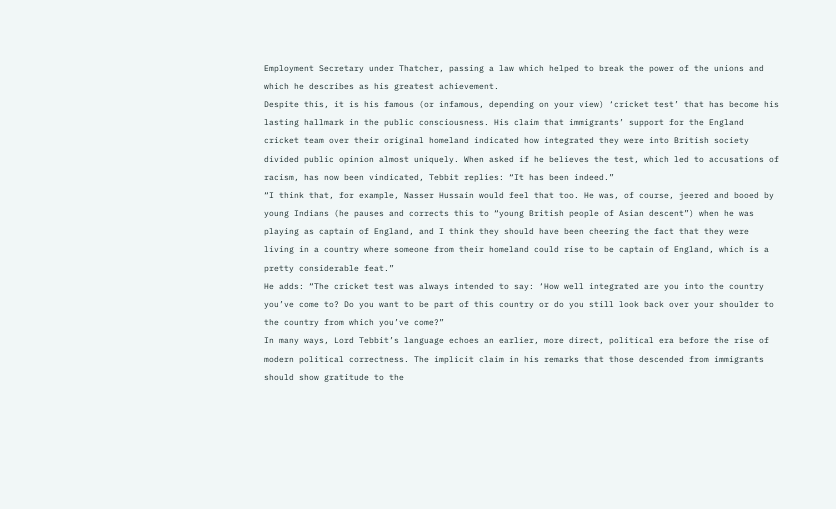Employment Secretary under Thatcher, passing a law which helped to break the power of the unions and which he describes as his greatest achievement.
Despite this, it is his famous (or infamous, depending on your view) ‘cricket test’ that has become his lasting hallmark in the public consciousness. His claim that immigrants’ support for the England cricket team over their original homeland indicated how integrated they were into British society divided public opinion almost uniquely. When asked if he believes the test, which led to accusations of racism, has now been vindicated, Tebbit replies: “It has been indeed.”
“I think that, for example, Nasser Hussain would feel that too. He was, of course, jeered and booed by young Indians (he pauses and corrects this to “young British people of Asian descent”) when he was playing as captain of England, and I think they should have been cheering the fact that they were living in a country where someone from their homeland could rise to be captain of England, which is a pretty considerable feat.”
He adds: “The cricket test was always intended to say: ‘How well integrated are you into the country you’ve come to? Do you want to be part of this country or do you still look back over your shoulder to the country from which you’ve come?”
In many ways, Lord Tebbit’s language echoes an earlier, more direct, political era before the rise of modern political correctness. The implicit claim in his remarks that those descended from immigrants should show gratitude to the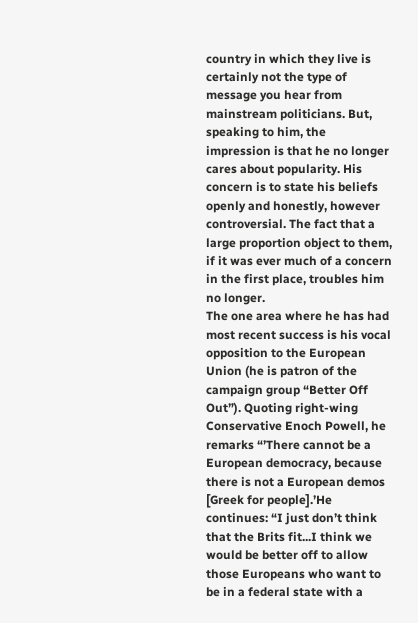country in which they live is certainly not the type of message you hear from mainstream politicians. But, speaking to him, the impression is that he no longer cares about popularity. His concern is to state his beliefs openly and honestly, however controversial. The fact that a large proportion object to them, if it was ever much of a concern in the first place, troubles him no longer.
The one area where he has had most recent success is his vocal opposition to the European Union (he is patron of the campaign group “Better Off Out”). Quoting right-wing Conservative Enoch Powell, he remarks “’There cannot be a European democracy, because there is not a European demos [Greek for people].’He continues: “I just don’t think that the Brits fit...I think we would be better off to allow those Europeans who want to be in a federal state with a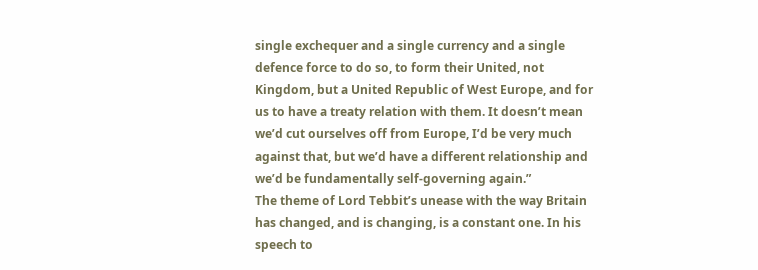single exchequer and a single currency and a single defence force to do so, to form their United, not Kingdom, but a United Republic of West Europe, and for us to have a treaty relation with them. It doesn’t mean we’d cut ourselves off from Europe, I’d be very much against that, but we’d have a different relationship and we’d be fundamentally self-governing again.”
The theme of Lord Tebbit’s unease with the way Britain has changed, and is changing, is a constant one. In his speech to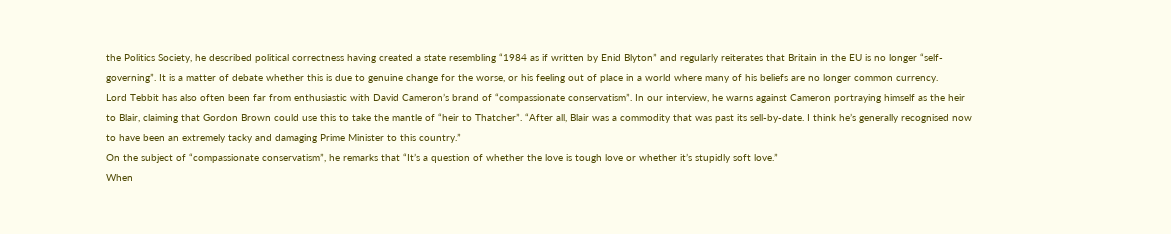the Politics Society, he described political correctness having created a state resembling “1984 as if written by Enid Blyton” and regularly reiterates that Britain in the EU is no longer “self-governing”. It is a matter of debate whether this is due to genuine change for the worse, or his feeling out of place in a world where many of his beliefs are no longer common currency.
Lord Tebbit has also often been far from enthusiastic with David Cameron’s brand of “compassionate conservatism”. In our interview, he warns against Cameron portraying himself as the heir to Blair, claiming that Gordon Brown could use this to take the mantle of “heir to Thatcher”. “After all, Blair was a commodity that was past its sell-by-date. I think he’s generally recognised now to have been an extremely tacky and damaging Prime Minister to this country.”
On the subject of “compassionate conservatism”, he remarks that “It’s a question of whether the love is tough love or whether it’s stupidly soft love.”
When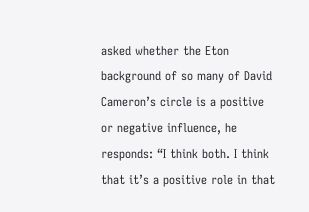asked whether the Eton background of so many of David Cameron’s circle is a positive or negative influence, he responds: “I think both. I think that it’s a positive role in that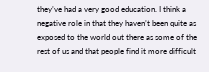they’ve had a very good education. I think a negative role in that they haven’t been quite as exposed to the world out there as some of the rest of us and that people find it more difficult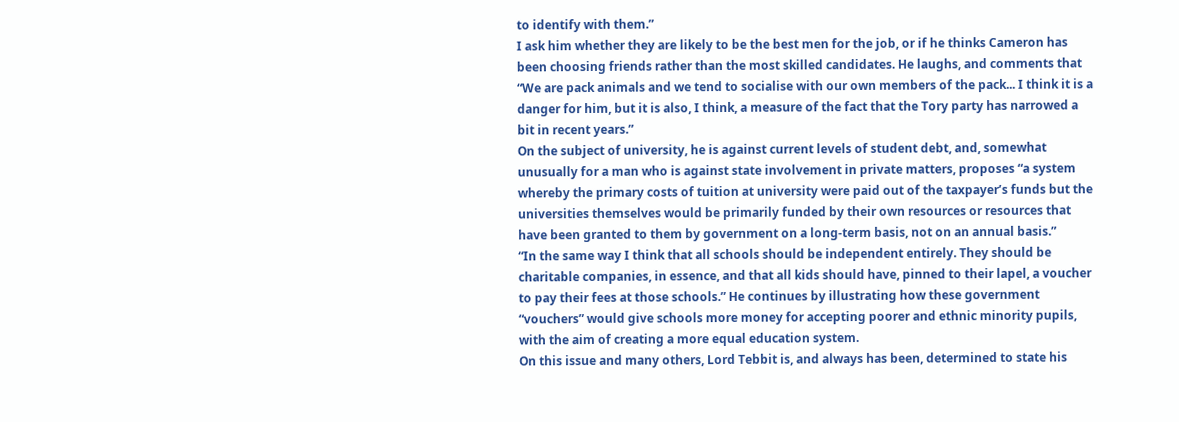to identify with them.”
I ask him whether they are likely to be the best men for the job, or if he thinks Cameron has been choosing friends rather than the most skilled candidates. He laughs, and comments that “We are pack animals and we tend to socialise with our own members of the pack... I think it is a danger for him, but it is also, I think, a measure of the fact that the Tory party has narrowed a bit in recent years.”
On the subject of university, he is against current levels of student debt, and, somewhat unusually for a man who is against state involvement in private matters, proposes “a system whereby the primary costs of tuition at university were paid out of the taxpayer’s funds but the universities themselves would be primarily funded by their own resources or resources that have been granted to them by government on a long-term basis, not on an annual basis.”
“In the same way I think that all schools should be independent entirely. They should be charitable companies, in essence, and that all kids should have, pinned to their lapel, a voucher to pay their fees at those schools.” He continues by illustrating how these government “vouchers” would give schools more money for accepting poorer and ethnic minority pupils, with the aim of creating a more equal education system.
On this issue and many others, Lord Tebbit is, and always has been, determined to state his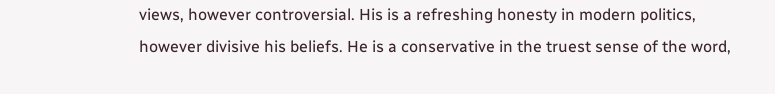views, however controversial. His is a refreshing honesty in modern politics, however divisive his beliefs. He is a conservative in the truest sense of the word,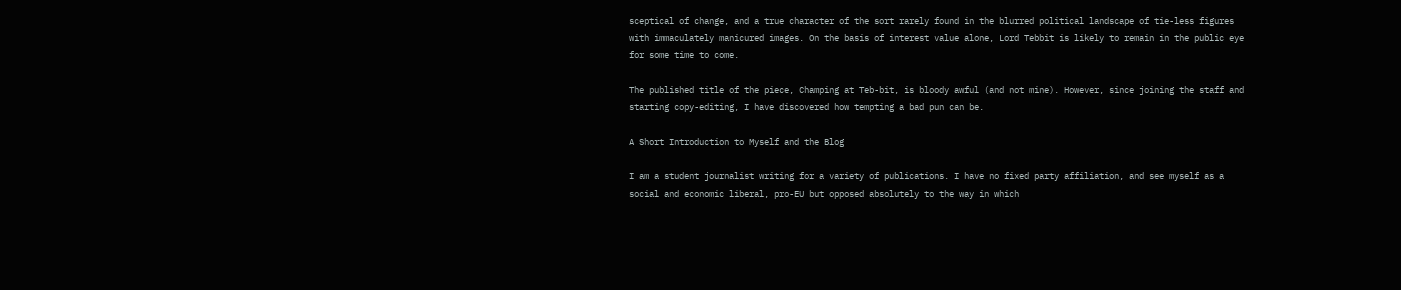sceptical of change, and a true character of the sort rarely found in the blurred political landscape of tie-less figures with immaculately manicured images. On the basis of interest value alone, Lord Tebbit is likely to remain in the public eye for some time to come.

The published title of the piece, Champing at Teb-bit, is bloody awful (and not mine). However, since joining the staff and starting copy-editing, I have discovered how tempting a bad pun can be.

A Short Introduction to Myself and the Blog

I am a student journalist writing for a variety of publications. I have no fixed party affiliation, and see myself as a social and economic liberal, pro-EU but opposed absolutely to the way in which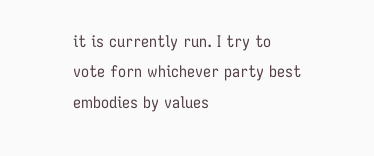it is currently run. I try to vote forn whichever party best embodies by values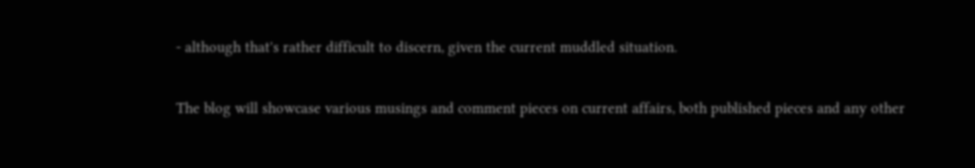- although that's rather difficult to discern, given the current muddled situation.

The blog will showcase various musings and comment pieces on current affairs, both published pieces and any other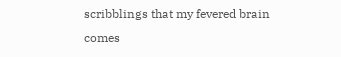scribblings that my fevered brain comes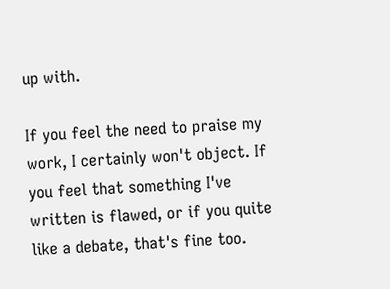up with.

If you feel the need to praise my work, I certainly won't object. If you feel that something I've written is flawed, or if you quite like a debate, that's fine too.